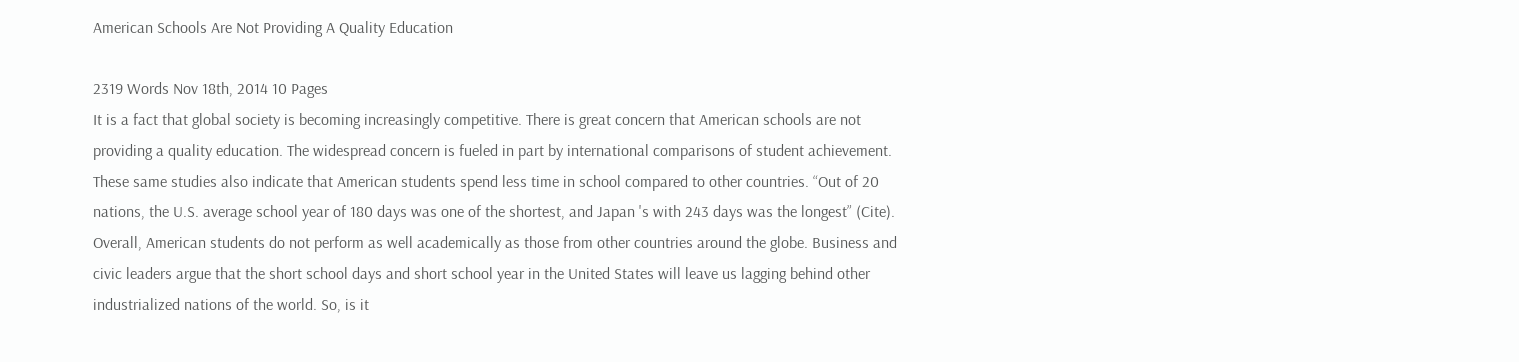American Schools Are Not Providing A Quality Education

2319 Words Nov 18th, 2014 10 Pages
It is a fact that global society is becoming increasingly competitive. There is great concern that American schools are not providing a quality education. The widespread concern is fueled in part by international comparisons of student achievement. These same studies also indicate that American students spend less time in school compared to other countries. “Out of 20 nations, the U.S. average school year of 180 days was one of the shortest, and Japan 's with 243 days was the longest” (Cite). Overall, American students do not perform as well academically as those from other countries around the globe. Business and civic leaders argue that the short school days and short school year in the United States will leave us lagging behind other industrialized nations of the world. So, is it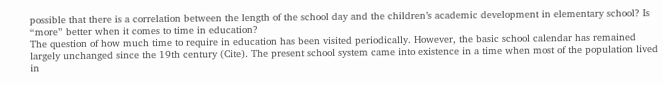possible that there is a correlation between the length of the school day and the children’s academic development in elementary school? Is “more” better when it comes to time in education?
The question of how much time to require in education has been visited periodically. However, the basic school calendar has remained largely unchanged since the 19th century (Cite). The present school system came into existence in a time when most of the population lived in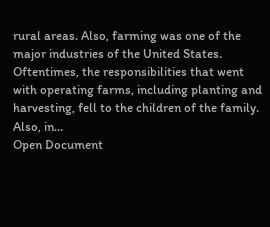rural areas. Also, farming was one of the major industries of the United States. Oftentimes, the responsibilities that went with operating farms, including planting and harvesting, fell to the children of the family. Also, in…
Open Document